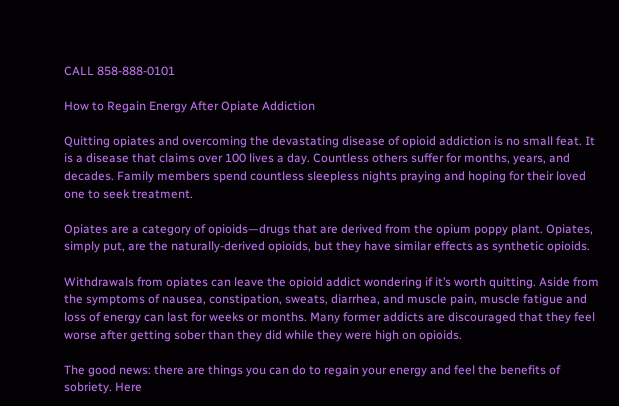CALL 858-888-0101

How to Regain Energy After Opiate Addiction

Quitting opiates and overcoming the devastating disease of opioid addiction is no small feat. It is a disease that claims over 100 lives a day. Countless others suffer for months, years, and decades. Family members spend countless sleepless nights praying and hoping for their loved one to seek treatment.

Opiates are a category of opioids—drugs that are derived from the opium poppy plant. Opiates, simply put, are the naturally-derived opioids, but they have similar effects as synthetic opioids.

Withdrawals from opiates can leave the opioid addict wondering if it’s worth quitting. Aside from the symptoms of nausea, constipation, sweats, diarrhea, and muscle pain, muscle fatigue and loss of energy can last for weeks or months. Many former addicts are discouraged that they feel worse after getting sober than they did while they were high on opioids.

The good news: there are things you can do to regain your energy and feel the benefits of sobriety. Here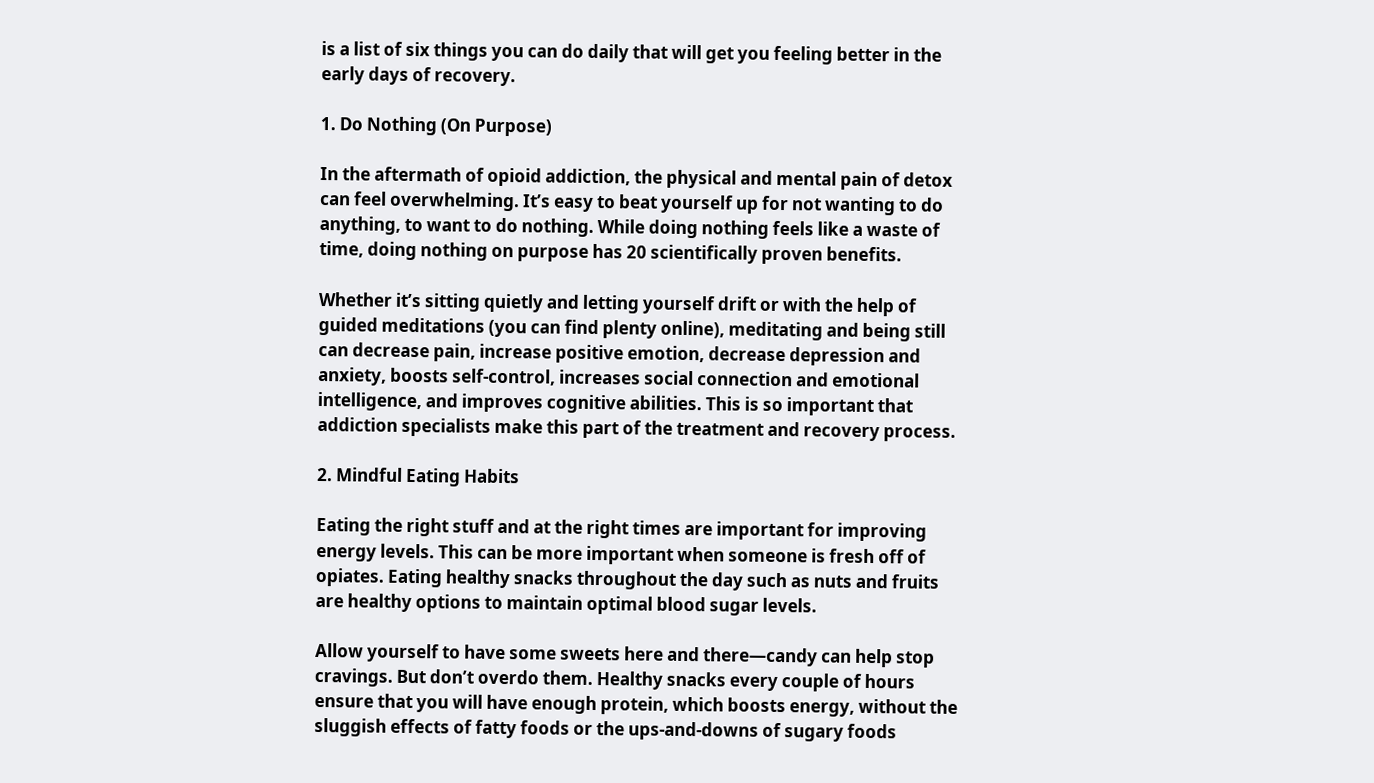is a list of six things you can do daily that will get you feeling better in the early days of recovery.

1. Do Nothing (On Purpose)

In the aftermath of opioid addiction, the physical and mental pain of detox can feel overwhelming. It’s easy to beat yourself up for not wanting to do anything, to want to do nothing. While doing nothing feels like a waste of time, doing nothing on purpose has 20 scientifically proven benefits.

Whether it’s sitting quietly and letting yourself drift or with the help of guided meditations (you can find plenty online), meditating and being still can decrease pain, increase positive emotion, decrease depression and anxiety, boosts self-control, increases social connection and emotional intelligence, and improves cognitive abilities. This is so important that addiction specialists make this part of the treatment and recovery process.

2. Mindful Eating Habits

Eating the right stuff and at the right times are important for improving energy levels. This can be more important when someone is fresh off of opiates. Eating healthy snacks throughout the day such as nuts and fruits are healthy options to maintain optimal blood sugar levels.

Allow yourself to have some sweets here and there—candy can help stop cravings. But don’t overdo them. Healthy snacks every couple of hours ensure that you will have enough protein, which boosts energy, without the sluggish effects of fatty foods or the ups-and-downs of sugary foods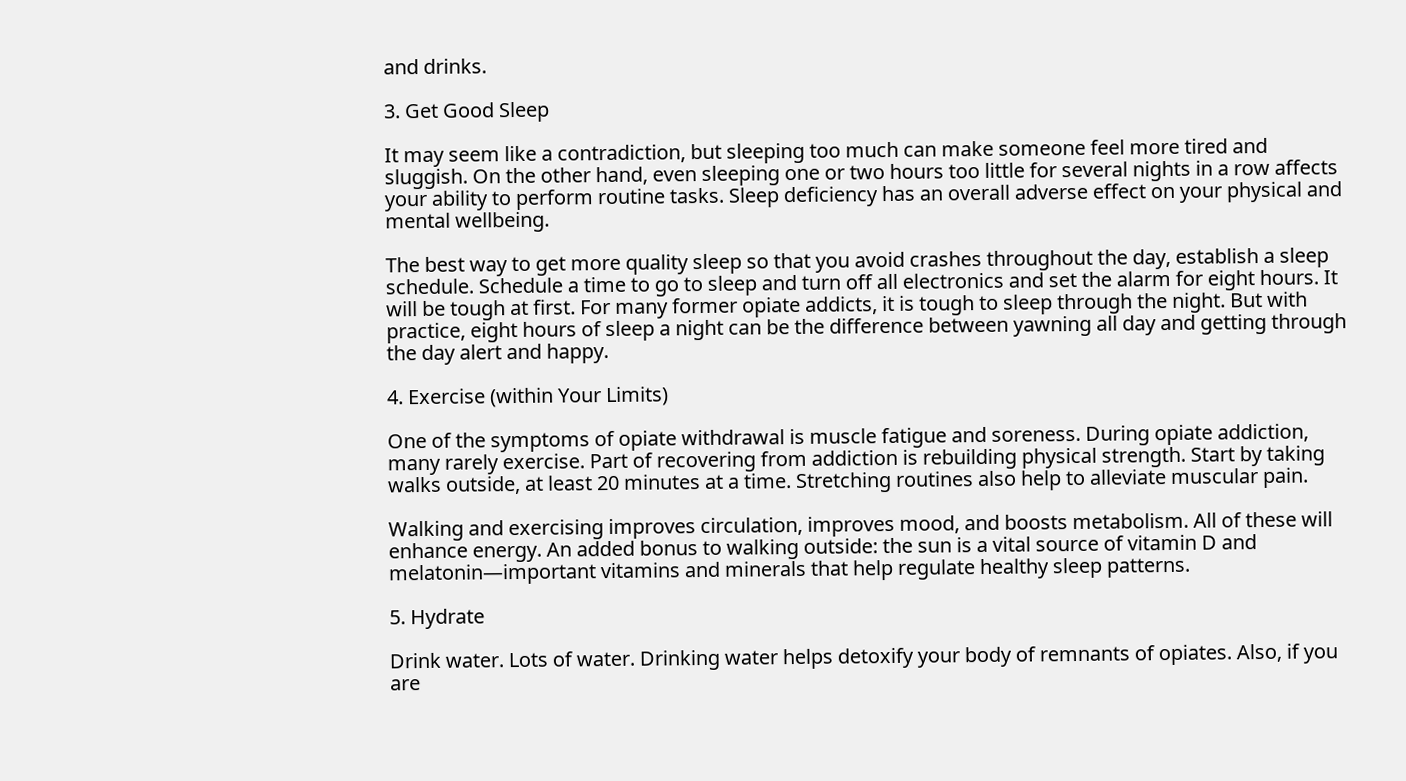and drinks.

3. Get Good Sleep

It may seem like a contradiction, but sleeping too much can make someone feel more tired and sluggish. On the other hand, even sleeping one or two hours too little for several nights in a row affects your ability to perform routine tasks. Sleep deficiency has an overall adverse effect on your physical and mental wellbeing.

The best way to get more quality sleep so that you avoid crashes throughout the day, establish a sleep schedule. Schedule a time to go to sleep and turn off all electronics and set the alarm for eight hours. It will be tough at first. For many former opiate addicts, it is tough to sleep through the night. But with practice, eight hours of sleep a night can be the difference between yawning all day and getting through the day alert and happy.

4. Exercise (within Your Limits)

One of the symptoms of opiate withdrawal is muscle fatigue and soreness. During opiate addiction, many rarely exercise. Part of recovering from addiction is rebuilding physical strength. Start by taking walks outside, at least 20 minutes at a time. Stretching routines also help to alleviate muscular pain.

Walking and exercising improves circulation, improves mood, and boosts metabolism. All of these will enhance energy. An added bonus to walking outside: the sun is a vital source of vitamin D and melatonin—important vitamins and minerals that help regulate healthy sleep patterns.

5. Hydrate

Drink water. Lots of water. Drinking water helps detoxify your body of remnants of opiates. Also, if you are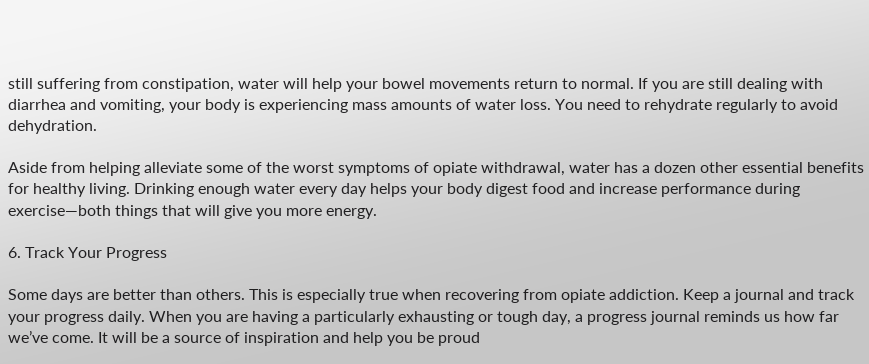still suffering from constipation, water will help your bowel movements return to normal. If you are still dealing with diarrhea and vomiting, your body is experiencing mass amounts of water loss. You need to rehydrate regularly to avoid dehydration.

Aside from helping alleviate some of the worst symptoms of opiate withdrawal, water has a dozen other essential benefits for healthy living. Drinking enough water every day helps your body digest food and increase performance during exercise—both things that will give you more energy.

6. Track Your Progress

Some days are better than others. This is especially true when recovering from opiate addiction. Keep a journal and track your progress daily. When you are having a particularly exhausting or tough day, a progress journal reminds us how far we’ve come. It will be a source of inspiration and help you be proud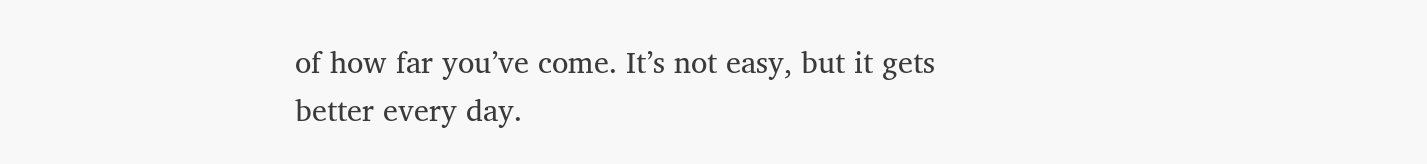of how far you’ve come. It’s not easy, but it gets better every day.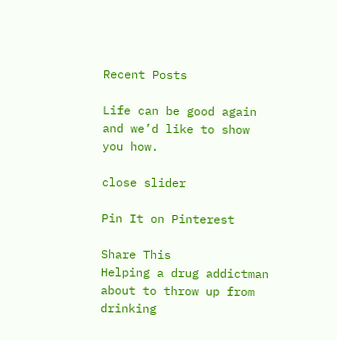Recent Posts

Life can be good again and we’d like to show you how.

close slider

Pin It on Pinterest

Share This
Helping a drug addictman about to throw up from drinking